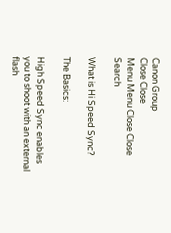Canon Group
Close Close
Menu Menu Close Close Search

What is Hi Speed Sync?

The Basics:

High Speed Sync enables you to shoot with an external flash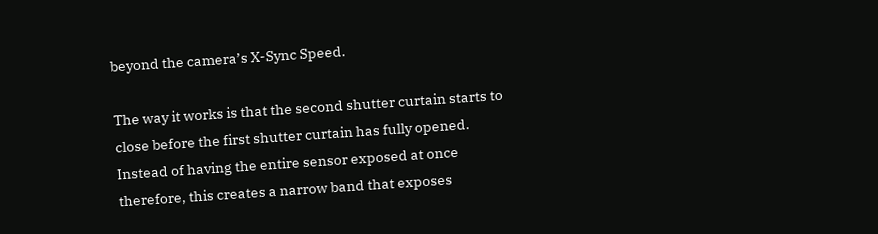beyond the camera’s X-Sync Speed.

The way it works is that the second shutter curtain starts to close before the first shutter curtain has fully opened. Instead of having the entire sensor exposed at once therefore, this creates a narrow band that exposes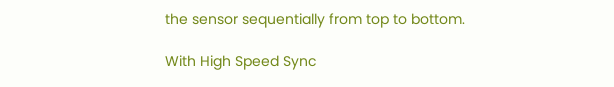the sensor sequentially from top to bottom.

With High Speed Sync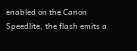enabled on the Canon Speedlite, the flash emits a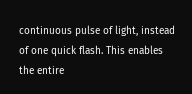continuous pulse of light, instead of one quick flash. This enables the entire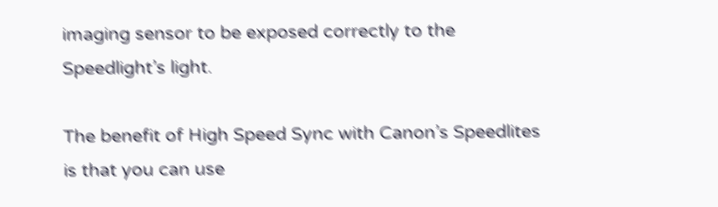imaging sensor to be exposed correctly to the Speedlight’s light.

The benefit of High Speed Sync with Canon’s Speedlites is that you can use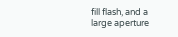fill flash, and a large aperture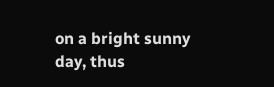on a bright sunny day, thus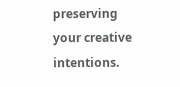preserving your creative intentions.